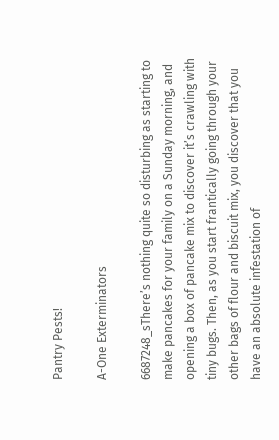Pantry Pests!

A-One Exterminators

6687248_sThere’s nothing quite so disturbing as starting to make pancakes for your family on a Sunday morning, and opening a box of pancake mix to discover it’s crawling with tiny bugs. Then, as you start frantically going through your other bags of flour and biscuit mix, you discover that you have an absolute infestation of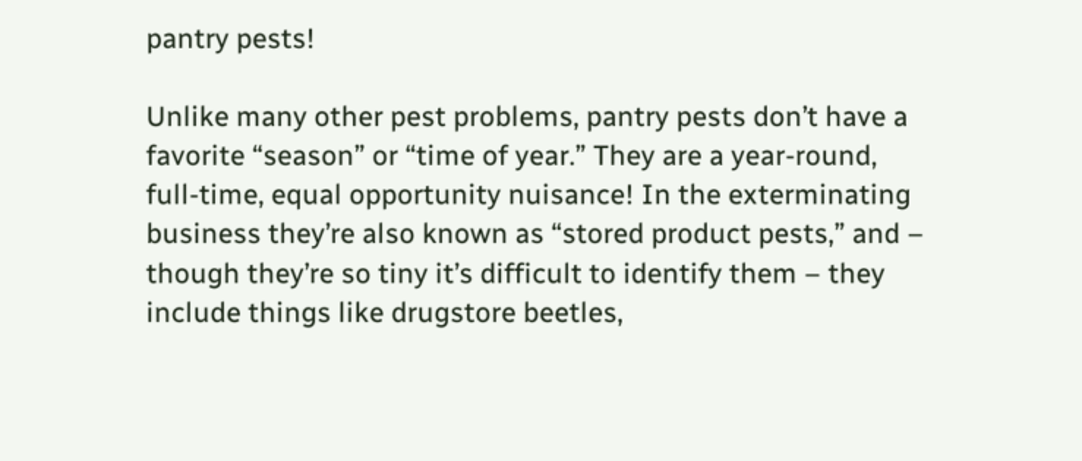pantry pests!

Unlike many other pest problems, pantry pests don’t have a favorite “season” or “time of year.” They are a year-round, full-time, equal opportunity nuisance! In the exterminating business they’re also known as “stored product pests,” and – though they’re so tiny it’s difficult to identify them – they include things like drugstore beetles,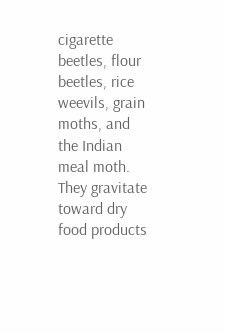cigarette beetles, flour beetles, rice weevils, grain moths, and the Indian meal moth. They gravitate toward dry food products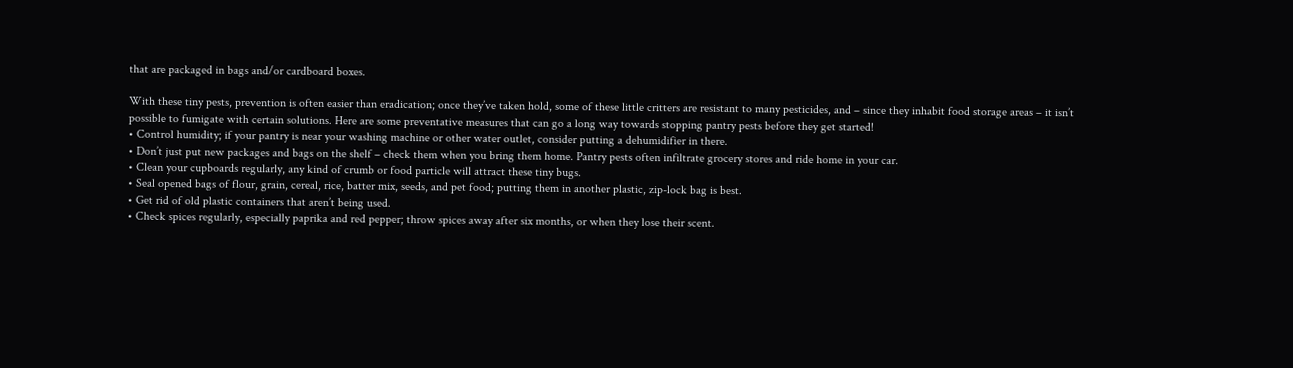that are packaged in bags and/or cardboard boxes.

With these tiny pests, prevention is often easier than eradication; once they’ve taken hold, some of these little critters are resistant to many pesticides, and – since they inhabit food storage areas – it isn’t possible to fumigate with certain solutions. Here are some preventative measures that can go a long way towards stopping pantry pests before they get started!
• Control humidity; if your pantry is near your washing machine or other water outlet, consider putting a dehumidifier in there.
• Don’t just put new packages and bags on the shelf – check them when you bring them home. Pantry pests often infiltrate grocery stores and ride home in your car.
• Clean your cupboards regularly, any kind of crumb or food particle will attract these tiny bugs.
• Seal opened bags of flour, grain, cereal, rice, batter mix, seeds, and pet food; putting them in another plastic, zip-lock bag is best.
• Get rid of old plastic containers that aren’t being used.
• Check spices regularly, especially paprika and red pepper; throw spices away after six months, or when they lose their scent.